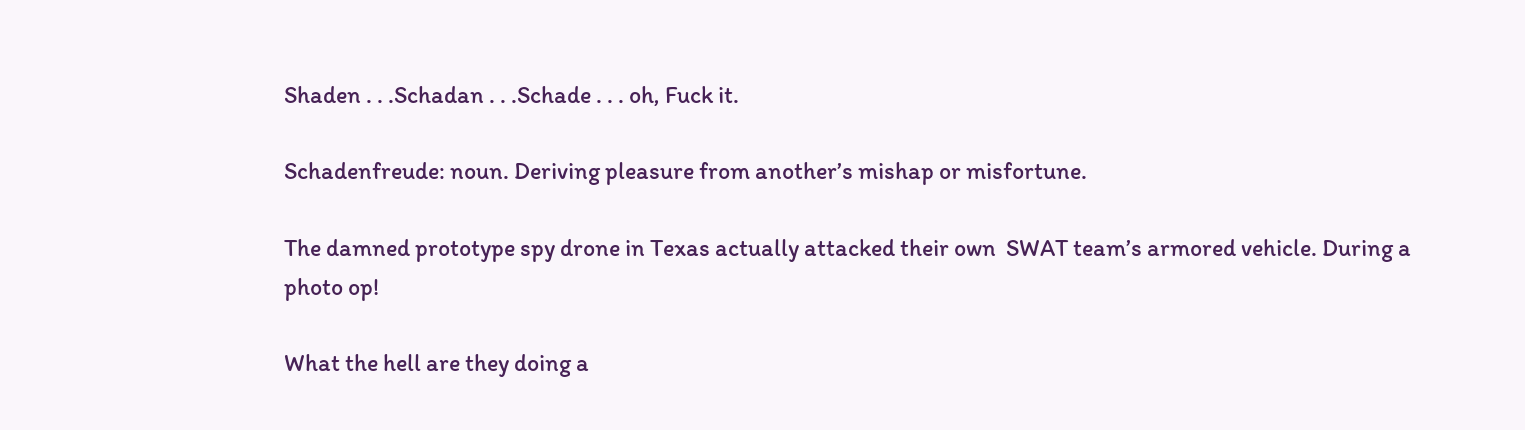Shaden . . .Schadan . . .Schade . . . oh, Fuck it.

Schadenfreude: noun. Deriving pleasure from another’s mishap or misfortune.

The damned prototype spy drone in Texas actually attacked their own  SWAT team’s armored vehicle. During a photo op!

What the hell are they doing a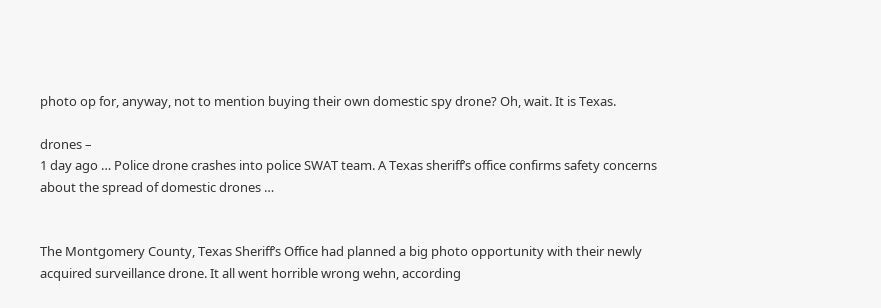photo op for, anyway, not to mention buying their own domestic spy drone? Oh, wait. It is Texas.

drones –
1 day ago … Police drone crashes into police SWAT team. A Texas sheriff’s office confirms safety concerns about the spread of domestic drones …


The Montgomery County, Texas Sheriff’s Office had planned a big photo opportunity with their newly acquired surveillance drone. It all went horrible wrong wehn, according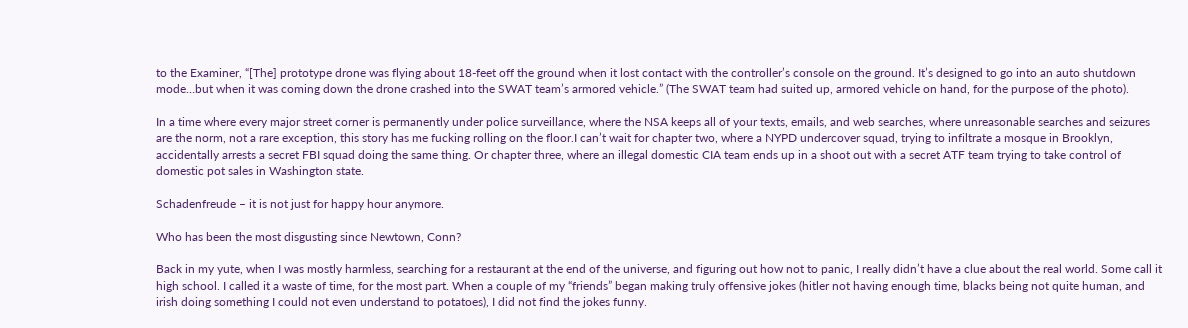to the Examiner, “[The] prototype drone was flying about 18-feet off the ground when it lost contact with the controller’s console on the ground. It’s designed to go into an auto shutdown mode…but when it was coming down the drone crashed into the SWAT team’s armored vehicle.” (The SWAT team had suited up, armored vehicle on hand, for the purpose of the photo).

In a time where every major street corner is permanently under police surveillance, where the NSA keeps all of your texts, emails, and web searches, where unreasonable searches and seizures are the norm, not a rare exception, this story has me fucking rolling on the floor.I can’t wait for chapter two, where a NYPD undercover squad, trying to infiltrate a mosque in Brooklyn, accidentally arrests a secret FBI squad doing the same thing. Or chapter three, where an illegal domestic CIA team ends up in a shoot out with a secret ATF team trying to take control of domestic pot sales in Washington state.

Schadenfreude – it is not just for happy hour anymore.

Who has been the most disgusting since Newtown, Conn?

Back in my yute, when I was mostly harmless, searching for a restaurant at the end of the universe, and figuring out how not to panic, I really didn’t have a clue about the real world. Some call it high school. I called it a waste of time, for the most part. When a couple of my “friends” began making truly offensive jokes (hitler not having enough time, blacks being not quite human, and irish doing something I could not even understand to potatoes), I did not find the jokes funny.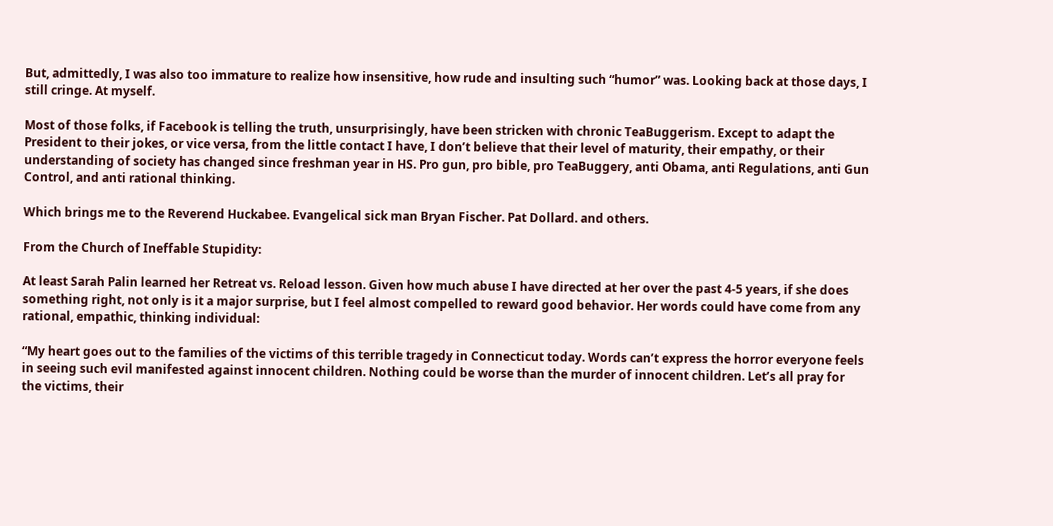But, admittedly, I was also too immature to realize how insensitive, how rude and insulting such “humor” was. Looking back at those days, I still cringe. At myself.

Most of those folks, if Facebook is telling the truth, unsurprisingly, have been stricken with chronic TeaBuggerism. Except to adapt the President to their jokes, or vice versa, from the little contact I have, I don’t believe that their level of maturity, their empathy, or their understanding of society has changed since freshman year in HS. Pro gun, pro bible, pro TeaBuggery, anti Obama, anti Regulations, anti Gun Control, and anti rational thinking.

Which brings me to the Reverend Huckabee. Evangelical sick man Bryan Fischer. Pat Dollard. and others.

From the Church of Ineffable Stupidity:

At least Sarah Palin learned her Retreat vs. Reload lesson. Given how much abuse I have directed at her over the past 4-5 years, if she does something right, not only is it a major surprise, but I feel almost compelled to reward good behavior. Her words could have come from any rational, empathic, thinking individual:

“My heart goes out to the families of the victims of this terrible tragedy in Connecticut today. Words can’t express the horror everyone feels in seeing such evil manifested against innocent children. Nothing could be worse than the murder of innocent children. Let’s all pray for the victims, their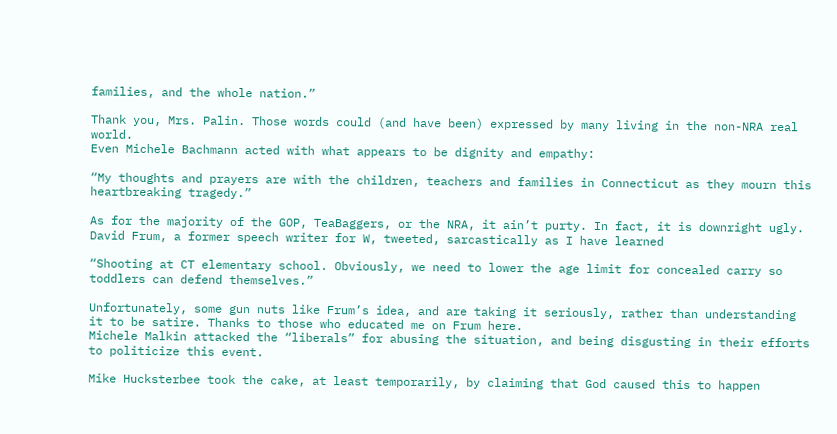families, and the whole nation.”

Thank you, Mrs. Palin. Those words could (and have been) expressed by many living in the non-NRA real world.
Even Michele Bachmann acted with what appears to be dignity and empathy:

“My thoughts and prayers are with the children, teachers and families in Connecticut as they mourn this heartbreaking tragedy.”

As for the majority of the GOP, TeaBaggers, or the NRA, it ain’t purty. In fact, it is downright ugly.
David Frum, a former speech writer for W, tweeted, sarcastically as I have learned

“Shooting at CT elementary school. Obviously, we need to lower the age limit for concealed carry so toddlers can defend themselves.”

Unfortunately, some gun nuts like Frum’s idea, and are taking it seriously, rather than understanding it to be satire. Thanks to those who educated me on Frum here.
Michele Malkin attacked the “liberals” for abusing the situation, and being disgusting in their efforts to politicize this event.

Mike Hucksterbee took the cake, at least temporarily, by claiming that God caused this to happen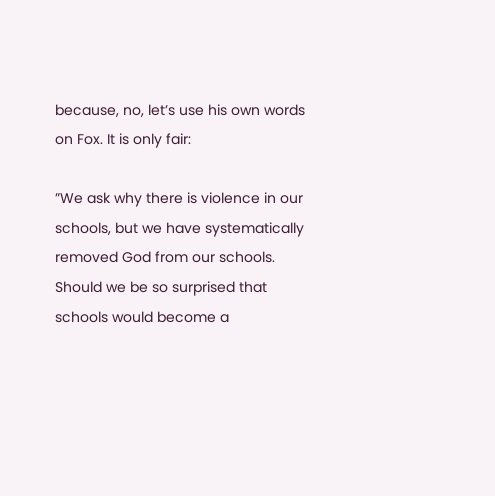because, no, let’s use his own words on Fox. It is only fair:

”We ask why there is violence in our schools, but we have systematically removed God from our schools. Should we be so surprised that schools would become a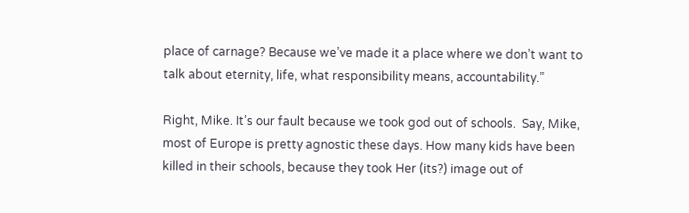place of carnage? Because we’ve made it a place where we don’t want to talk about eternity, life, what responsibility means, accountability.”

Right, Mike. It’s our fault because we took god out of schools.  Say, Mike, most of Europe is pretty agnostic these days. How many kids have been killed in their schools, because they took Her (its?) image out of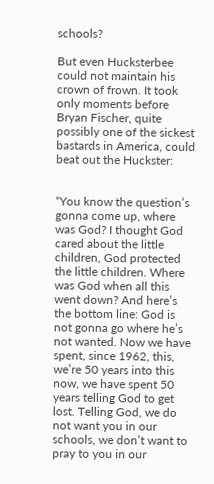schools?

But even Hucksterbee could not maintain his crown of frown. It took only moments before Bryan Fischer, quite possibly one of the sickest bastards in America, could beat out the Huckster:


“You know the question’s gonna come up, where was God? I thought God cared about the little children, God protected the little children. Where was God when all this went down? And here’s the bottom line: God is not gonna go where he’s not wanted. Now we have spent, since 1962, this, we’re 50 years into this now, we have spent 50 years telling God to get lost. Telling God, we do not want you in our schools, we don’t want to pray to you in our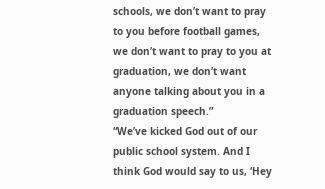schools, we don’t want to pray to you before football games, we don’t want to pray to you at graduation, we don’t want anyone talking about you in a graduation speech.”
“We’ve kicked God out of our public school system. And I think God would say to us, ‘Hey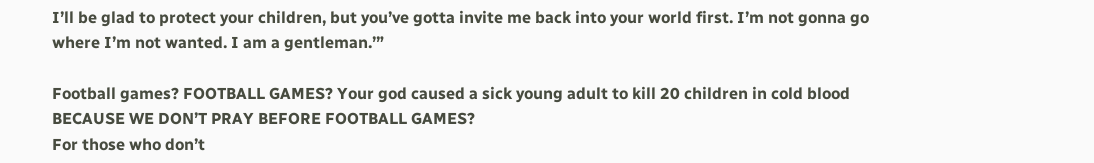I’ll be glad to protect your children, but you’ve gotta invite me back into your world first. I’m not gonna go where I’m not wanted. I am a gentleman.’”

Football games? FOOTBALL GAMES? Your god caused a sick young adult to kill 20 children in cold blood BECAUSE WE DON’T PRAY BEFORE FOOTBALL GAMES?
For those who don’t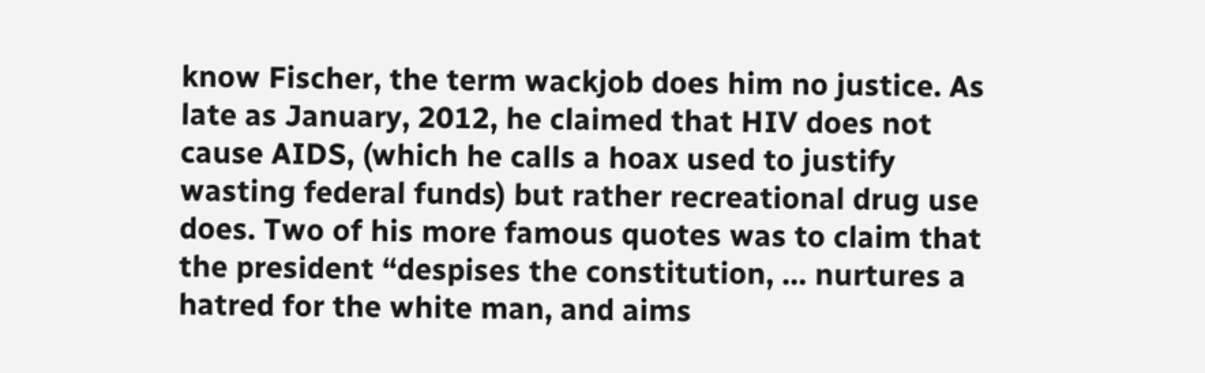know Fischer, the term wackjob does him no justice. As late as January, 2012, he claimed that HIV does not cause AIDS, (which he calls a hoax used to justify wasting federal funds) but rather recreational drug use does. Two of his more famous quotes was to claim that the president “despises the constitution, … nurtures a hatred for the white man, and aims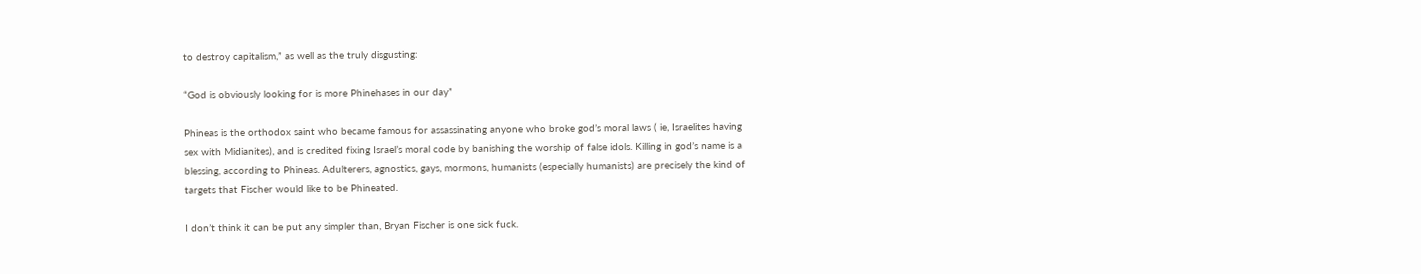to destroy capitalism,” as well as the truly disgusting:

“God is obviously looking for is more Phinehases in our day”

Phineas is the orthodox saint who became famous for assassinating anyone who broke god’s moral laws ( ie, Israelites having sex with Midianites), and is credited fixing Israel’s moral code by banishing the worship of false idols. Killing in god’s name is a blessing, according to Phineas. Adulterers, agnostics, gays, mormons, humanists (especially humanists) are precisely the kind of targets that Fischer would like to be Phineated.

I don’t think it can be put any simpler than, Bryan Fischer is one sick fuck.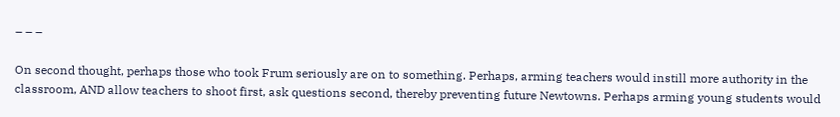– – –

On second thought, perhaps those who took Frum seriously are on to something. Perhaps, arming teachers would instill more authority in the classroom, AND allow teachers to shoot first, ask questions second, thereby preventing future Newtowns. Perhaps arming young students would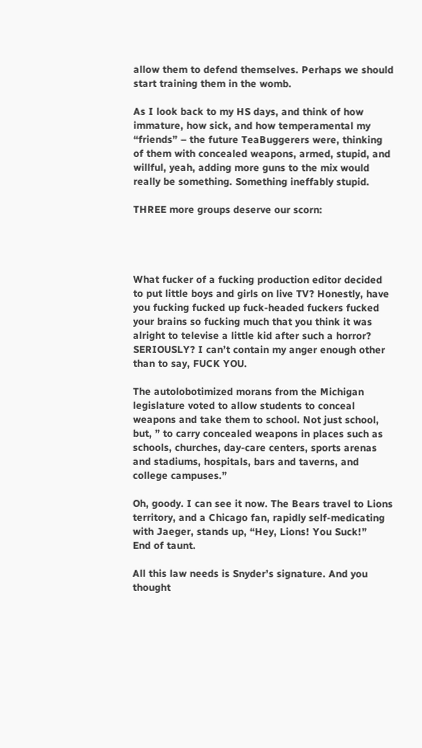allow them to defend themselves. Perhaps we should start training them in the womb.

As I look back to my HS days, and think of how immature, how sick, and how temperamental my “friends” – the future TeaBuggerers were, thinking of them with concealed weapons, armed, stupid, and willful, yeah, adding more guns to the mix would really be something. Something ineffably stupid.

THREE more groups deserve our scorn:




What fucker of a fucking production editor decided to put little boys and girls on live TV? Honestly, have you fucking fucked up fuck-headed fuckers fucked your brains so fucking much that you think it was alright to televise a little kid after such a horror? SERIOUSLY? I can’t contain my anger enough other than to say, FUCK YOU.

The autolobotimized morans from the Michigan legislature voted to allow students to conceal weapons and take them to school. Not just school, but, ” to carry concealed weapons in places such as schools, churches, day-care centers, sports arenas and stadiums, hospitals, bars and taverns, and college campuses.”

Oh, goody. I can see it now. The Bears travel to Lions territory, and a Chicago fan, rapidly self-medicating with Jaeger, stands up, “Hey, Lions! You Suck!”
End of taunt.

All this law needs is Snyder’s signature. And you thought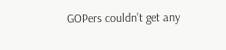GOPers couldn’t get any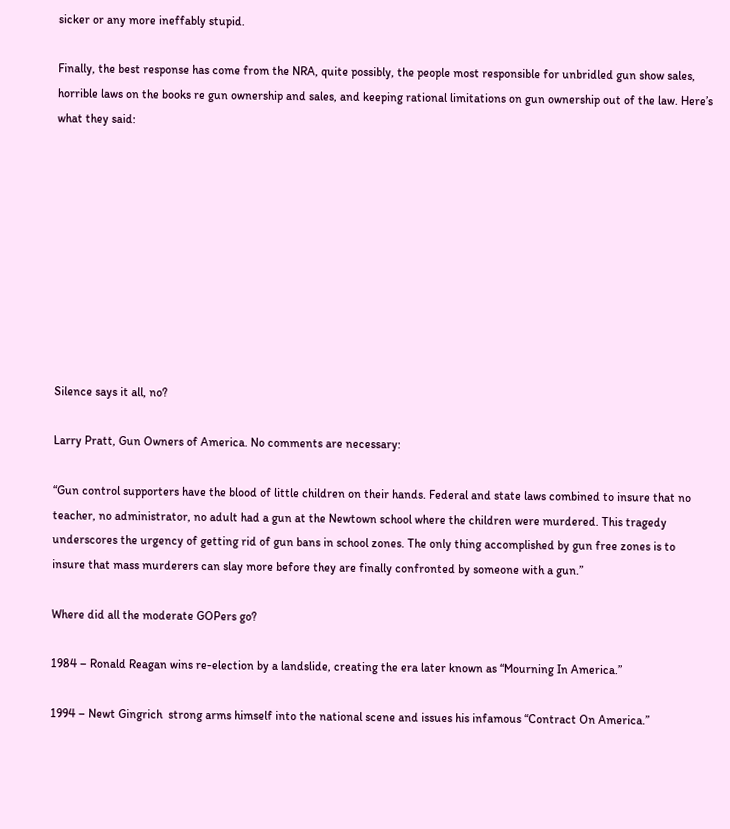sicker or any more ineffably stupid.

Finally, the best response has come from the NRA, quite possibly, the people most responsible for unbridled gun show sales, horrible laws on the books re gun ownership and sales, and keeping rational limitations on gun ownership out of the law. Here’s what they said:










Silence says it all, no?

Larry Pratt, Gun Owners of America. No comments are necessary:

“Gun control supporters have the blood of little children on their hands. Federal and state laws combined to insure that no teacher, no administrator, no adult had a gun at the Newtown school where the children were murdered. This tragedy underscores the urgency of getting rid of gun bans in school zones. The only thing accomplished by gun free zones is to insure that mass murderers can slay more before they are finally confronted by someone with a gun.”

Where did all the moderate GOPers go?

1984 – Ronald Reagan wins re-election by a landslide, creating the era later known as “Mourning In America.”

1994 – Newt Gingrich  strong arms himself into the national scene and issues his infamous “Contract On America.”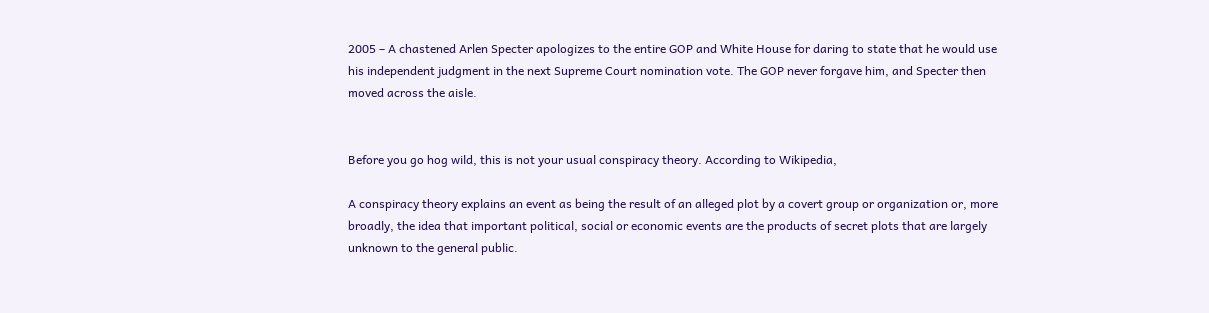2005 – A chastened Arlen Specter apologizes to the entire GOP and White House for daring to state that he would use his independent judgment in the next Supreme Court nomination vote. The GOP never forgave him, and Specter then moved across the aisle.


Before you go hog wild, this is not your usual conspiracy theory. According to Wikipedia,

A conspiracy theory explains an event as being the result of an alleged plot by a covert group or organization or, more broadly, the idea that important political, social or economic events are the products of secret plots that are largely unknown to the general public.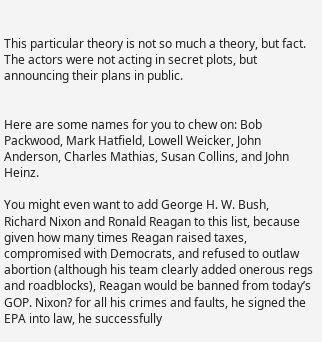This particular theory is not so much a theory, but fact. The actors were not acting in secret plots, but announcing their plans in public.


Here are some names for you to chew on: Bob Packwood, Mark Hatfield, Lowell Weicker, John Anderson, Charles Mathias, Susan Collins, and John Heinz.

You might even want to add George H. W. Bush,  Richard Nixon and Ronald Reagan to this list, because given how many times Reagan raised taxes, compromised with Democrats, and refused to outlaw abortion (although his team clearly added onerous regs and roadblocks), Reagan would be banned from today’s GOP. Nixon? for all his crimes and faults, he signed the EPA into law, he successfully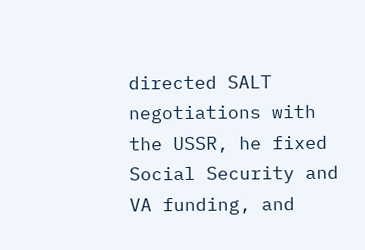directed SALT negotiations with the USSR, he fixed Social Security and VA funding, and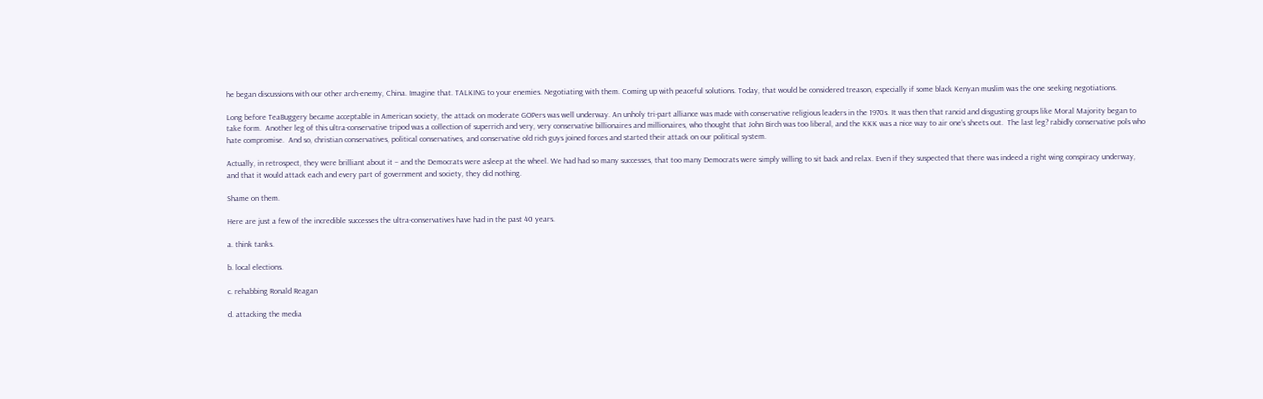he began discussions with our other arch-enemy, China. Imagine that. TALKING to your enemies. Negotiating with them. Coming up with peaceful solutions. Today, that would be considered treason, especially if some black Kenyan muslim was the one seeking negotiations.

Long before TeaBuggery became acceptable in American society, the attack on moderate GOPers was well underway. An unholy tri-part alliance was made with conservative religious leaders in the 1970s. It was then that rancid and disgusting groups like Moral Majority began to take form.  Another leg of this ultra-conservative tripod was a collection of superrich and very, very conservative billionaires and millionaires, who thought that John Birch was too liberal, and the KKK was a nice way to air one’s sheets out.  The last leg? rabidly conservative pols who hate compromise.  And so, christian conservatives, political conservatives, and conservative old rich guys joined forces and started their attack on our political system.

Actually, in retrospect, they were brilliant about it – and the Democrats were asleep at the wheel. We had had so many successes, that too many Democrats were simply willing to sit back and relax. Even if they suspected that there was indeed a right wing conspiracy underway, and that it would attack each and every part of government and society, they did nothing.

Shame on them.

Here are just a few of the incredible successes the ultra-conservatives have had in the past 40 years.

a. think tanks.

b. local elections.

c. rehabbing Ronald Reagan

d. attacking the media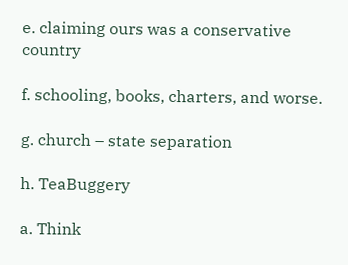e. claiming ours was a conservative country

f. schooling, books, charters, and worse.

g. church – state separation

h. TeaBuggery

a. Think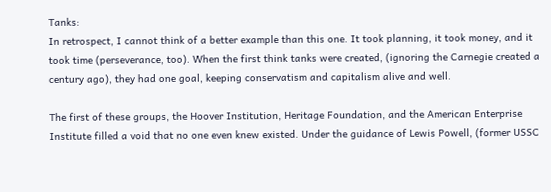Tanks:
In retrospect, I cannot think of a better example than this one. It took planning, it took money, and it took time (perseverance, too). When the first think tanks were created, (ignoring the Carnegie created a century ago), they had one goal, keeping conservatism and capitalism alive and well.

The first of these groups, the Hoover Institution, Heritage Foundation, and the American Enterprise Institute filled a void that no one even knew existed. Under the guidance of Lewis Powell, (former USSC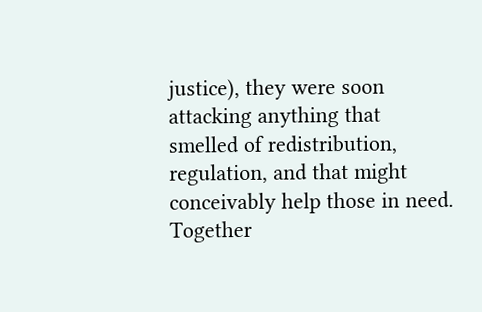justice), they were soon attacking anything that smelled of redistribution, regulation, and that might conceivably help those in need.  Together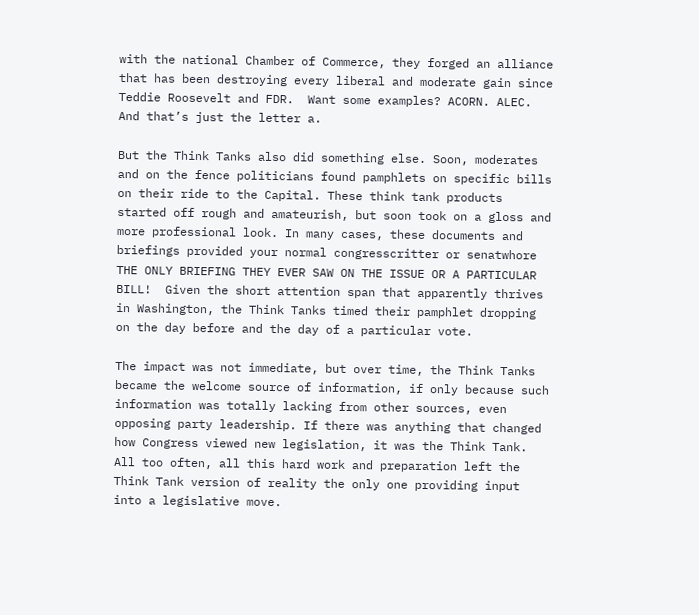with the national Chamber of Commerce, they forged an alliance that has been destroying every liberal and moderate gain since Teddie Roosevelt and FDR.  Want some examples? ACORN. ALEC. And that’s just the letter a.

But the Think Tanks also did something else. Soon, moderates and on the fence politicians found pamphlets on specific bills on their ride to the Capital. These think tank products started off rough and amateurish, but soon took on a gloss and more professional look. In many cases, these documents and briefings provided your normal congresscritter or senatwhore THE ONLY BRIEFING THEY EVER SAW ON THE ISSUE OR A PARTICULAR BILL!  Given the short attention span that apparently thrives in Washington, the Think Tanks timed their pamphlet dropping on the day before and the day of a particular vote.

The impact was not immediate, but over time, the Think Tanks became the welcome source of information, if only because such information was totally lacking from other sources, even opposing party leadership. If there was anything that changed how Congress viewed new legislation, it was the Think Tank. All too often, all this hard work and preparation left the Think Tank version of reality the only one providing input into a legislative move.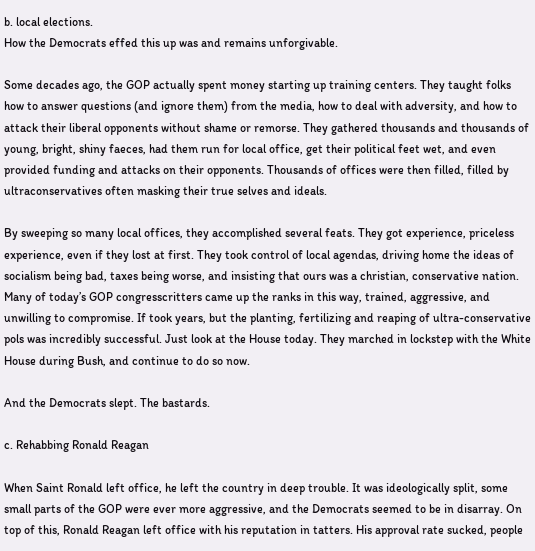b. local elections.
How the Democrats effed this up was and remains unforgivable.

Some decades ago, the GOP actually spent money starting up training centers. They taught folks how to answer questions (and ignore them) from the media, how to deal with adversity, and how to attack their liberal opponents without shame or remorse. They gathered thousands and thousands of young, bright, shiny faeces, had them run for local office, get their political feet wet, and even provided funding and attacks on their opponents. Thousands of offices were then filled, filled by ultraconservatives often masking their true selves and ideals.

By sweeping so many local offices, they accomplished several feats. They got experience, priceless experience, even if they lost at first. They took control of local agendas, driving home the ideas of socialism being bad, taxes being worse, and insisting that ours was a christian, conservative nation. Many of today’s GOP congresscritters came up the ranks in this way, trained, aggressive, and unwilling to compromise. If took years, but the planting, fertilizing and reaping of ultra-conservative pols was incredibly successful. Just look at the House today. They marched in lockstep with the White House during Bush, and continue to do so now.

And the Democrats slept. The bastards.

c. Rehabbing Ronald Reagan

When Saint Ronald left office, he left the country in deep trouble. It was ideologically split, some small parts of the GOP were ever more aggressive, and the Democrats seemed to be in disarray. On top of this, Ronald Reagan left office with his reputation in tatters. His approval rate sucked, people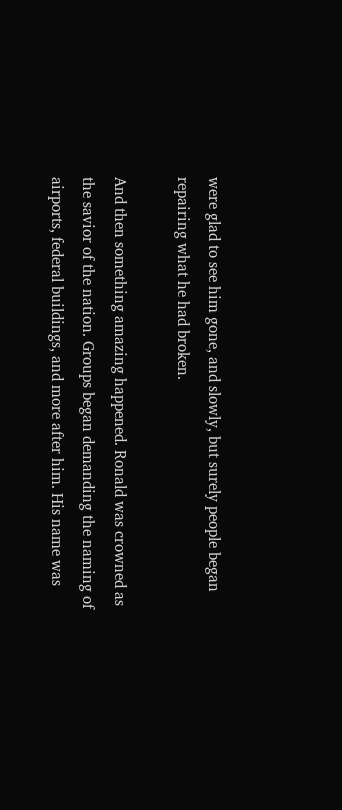were glad to see him gone, and slowly, but surely people began repairing what he had broken.

And then something amazing happened. Ronald was crowned as the savior of the nation. Groups began demanding the naming of airports, federal buildings, and more after him. His name was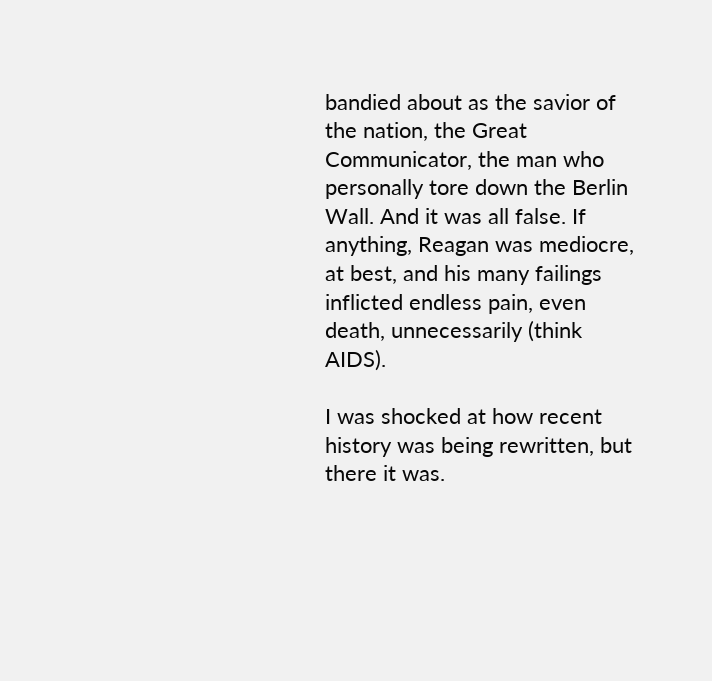bandied about as the savior of the nation, the Great Communicator, the man who personally tore down the Berlin Wall. And it was all false. If anything, Reagan was mediocre, at best, and his many failings inflicted endless pain, even death, unnecessarily (think AIDS).

I was shocked at how recent history was being rewritten, but there it was.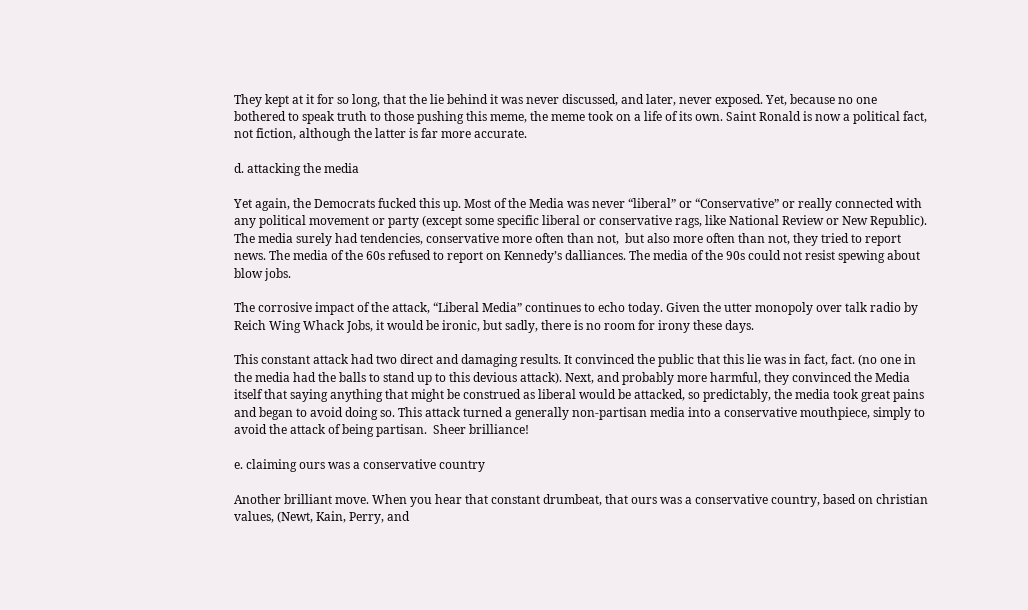They kept at it for so long, that the lie behind it was never discussed, and later, never exposed. Yet, because no one bothered to speak truth to those pushing this meme, the meme took on a life of its own. Saint Ronald is now a political fact, not fiction, although the latter is far more accurate.

d. attacking the media

Yet again, the Democrats fucked this up. Most of the Media was never “liberal” or “Conservative” or really connected with any political movement or party (except some specific liberal or conservative rags, like National Review or New Republic). The media surely had tendencies, conservative more often than not,  but also more often than not, they tried to report news. The media of the 60s refused to report on Kennedy’s dalliances. The media of the 90s could not resist spewing about blow jobs.

The corrosive impact of the attack, “Liberal Media” continues to echo today. Given the utter monopoly over talk radio by Reich Wing Whack Jobs, it would be ironic, but sadly, there is no room for irony these days.

This constant attack had two direct and damaging results. It convinced the public that this lie was in fact, fact. (no one in the media had the balls to stand up to this devious attack). Next, and probably more harmful, they convinced the Media itself that saying anything that might be construed as liberal would be attacked, so predictably, the media took great pains and began to avoid doing so. This attack turned a generally non-partisan media into a conservative mouthpiece, simply to avoid the attack of being partisan.  Sheer brilliance!

e. claiming ours was a conservative country

Another brilliant move. When you hear that constant drumbeat, that ours was a conservative country, based on christian values, (Newt, Kain, Perry, and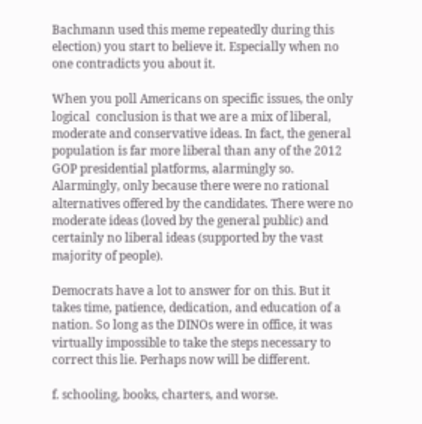Bachmann used this meme repeatedly during this election) you start to believe it. Especially when no one contradicts you about it.

When you poll Americans on specific issues, the only logical  conclusion is that we are a mix of liberal, moderate and conservative ideas. In fact, the general population is far more liberal than any of the 2012 GOP presidential platforms, alarmingly so. Alarmingly, only because there were no rational alternatives offered by the candidates. There were no moderate ideas (loved by the general public) and certainly no liberal ideas (supported by the vast majority of people).

Democrats have a lot to answer for on this. But it takes time, patience, dedication, and education of a nation. So long as the DINOs were in office, it was virtually impossible to take the steps necessary to correct this lie. Perhaps now will be different.

f. schooling, books, charters, and worse.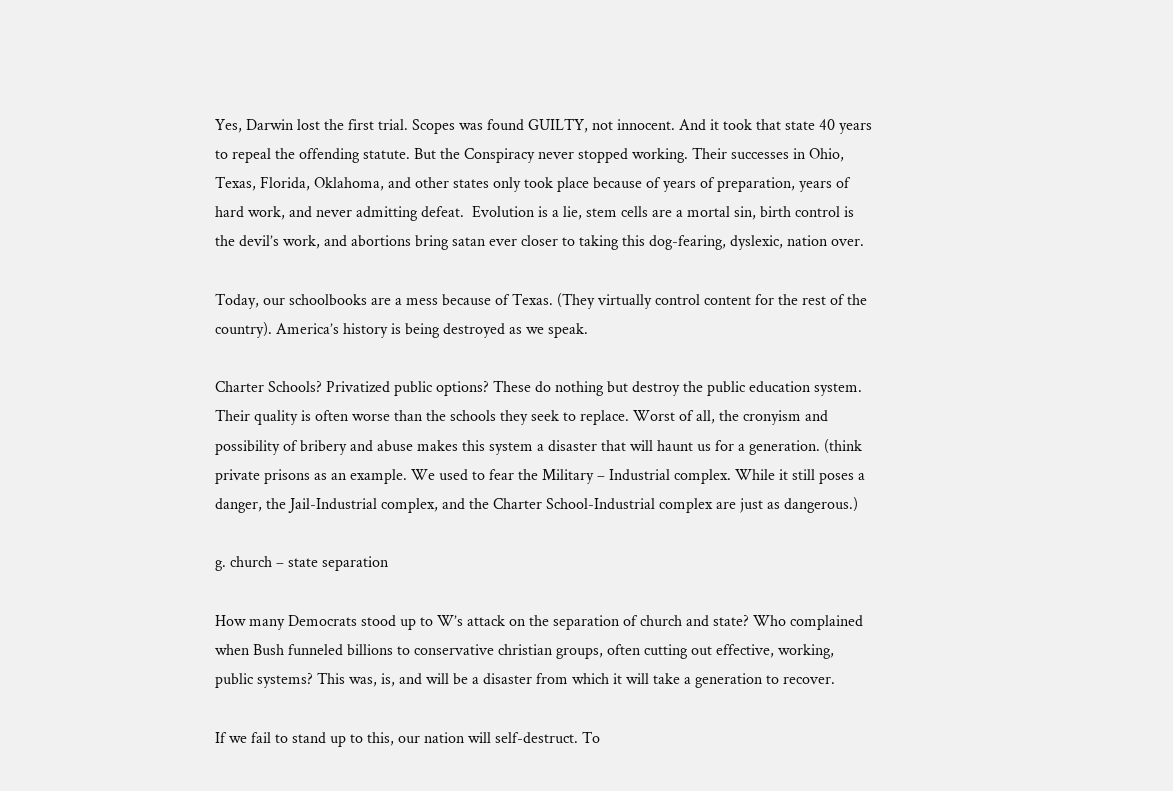Yes, Darwin lost the first trial. Scopes was found GUILTY, not innocent. And it took that state 40 years to repeal the offending statute. But the Conspiracy never stopped working. Their successes in Ohio, Texas, Florida, Oklahoma, and other states only took place because of years of preparation, years of hard work, and never admitting defeat.  Evolution is a lie, stem cells are a mortal sin, birth control is the devil’s work, and abortions bring satan ever closer to taking this dog-fearing, dyslexic, nation over.

Today, our schoolbooks are a mess because of Texas. (They virtually control content for the rest of the country). America’s history is being destroyed as we speak.

Charter Schools? Privatized public options? These do nothing but destroy the public education system. Their quality is often worse than the schools they seek to replace. Worst of all, the cronyism and possibility of bribery and abuse makes this system a disaster that will haunt us for a generation. (think private prisons as an example. We used to fear the Military – Industrial complex. While it still poses a danger, the Jail-Industrial complex, and the Charter School-Industrial complex are just as dangerous.)

g. church – state separation

How many Democrats stood up to W’s attack on the separation of church and state? Who complained when Bush funneled billions to conservative christian groups, often cutting out effective, working, public systems? This was, is, and will be a disaster from which it will take a generation to recover.

If we fail to stand up to this, our nation will self-destruct. To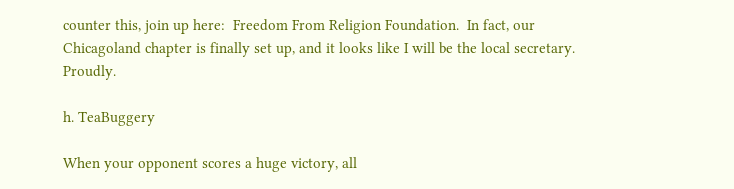counter this, join up here:  Freedom From Religion Foundation.  In fact, our Chicagoland chapter is finally set up, and it looks like I will be the local secretary. Proudly.

h. TeaBuggery

When your opponent scores a huge victory, all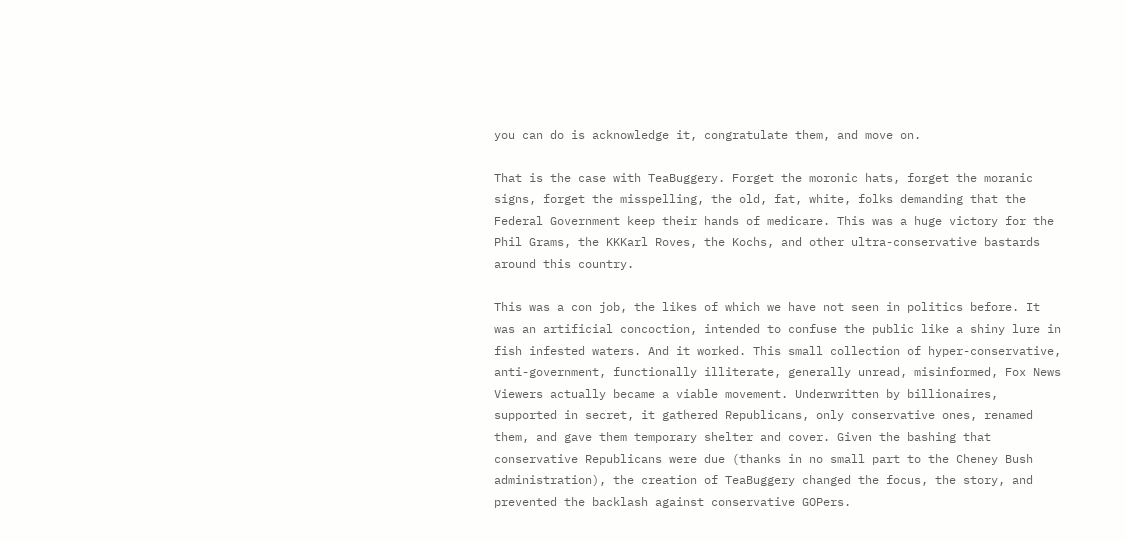you can do is acknowledge it, congratulate them, and move on.

That is the case with TeaBuggery. Forget the moronic hats, forget the moranic signs, forget the misspelling, the old, fat, white, folks demanding that the Federal Government keep their hands of medicare. This was a huge victory for the Phil Grams, the KKKarl Roves, the Kochs, and other ultra-conservative bastards around this country.

This was a con job, the likes of which we have not seen in politics before. It was an artificial concoction, intended to confuse the public like a shiny lure in fish infested waters. And it worked. This small collection of hyper-conservative, anti-government, functionally illiterate, generally unread, misinformed, Fox News Viewers actually became a viable movement. Underwritten by billionaires, supported in secret, it gathered Republicans, only conservative ones, renamed them, and gave them temporary shelter and cover. Given the bashing that conservative Republicans were due (thanks in no small part to the Cheney Bush administration), the creation of TeaBuggery changed the focus, the story, and prevented the backlash against conservative GOPers.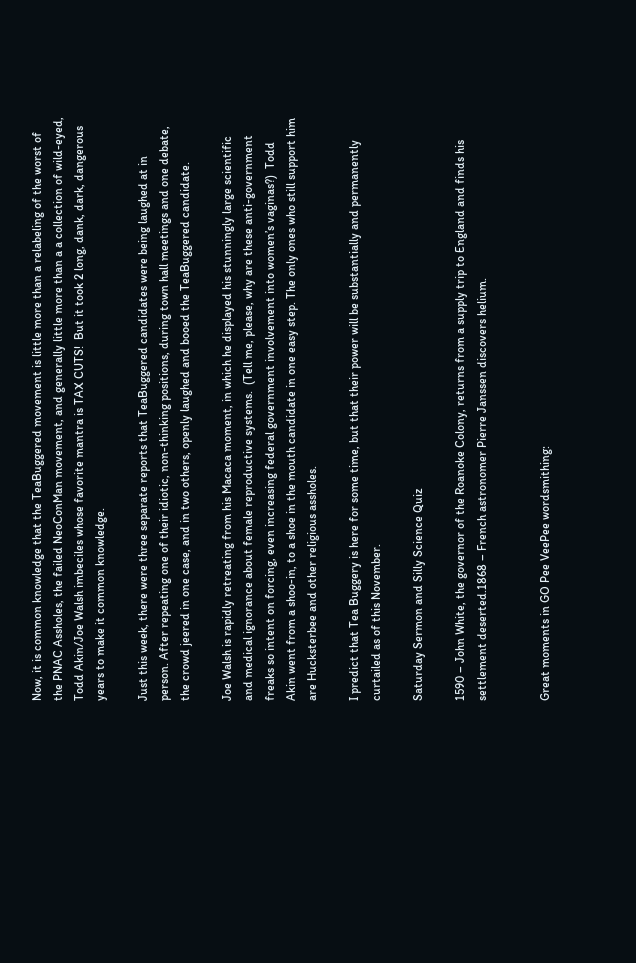Now, it is common knowledge that the TeaBuggered movement is little more than a relabeling of the worst of the PNAC Assholes, the failed NeoConMan movement, and generally little more than a a collection of wild-eyed, Todd Akin/Joe Walsh imbeciles whose favorite mantra is TAX CUTS!  But it took 2 long, dank, dark, dangerous years to make it common knowledge.

Just this week, there were three separate reports that TeaBuggered candidates were being laughed at in person. After repeating one of their idiotic, non-thinking positions, during town hall meetings and one debate, the crowd jeered in one case, and in two others, openly laughed and booed the TeaBuggered candidate.

Joe Walsh is rapidly retreating from his Macaca moment, in which he displayed his stunningly large scientific and medical ignorance about female reproductive systems.  (Tell me, please, why are these anti-government freaks so intent on forcing, even increasing federal government involvement into women’s vaginas?)  Todd Akin went from a shoo-in, to a shoe in the mouth candidate in one easy step. The only ones who still support him are Hucksterbee and other religious assholes.

I predict that Tea Buggery is here for some time, but that their power will be substantially and permanently curtailed as of this November.

Saturday Sermon and Silly Science Quiz

1590 – John White, the governor of the Roanoke Colony, returns from a supply trip to England and finds his settlement deserted.1868 – French astronomer Pierre Janssen discovers helium.


Great moments in GO Pee VeePee wordsmithing: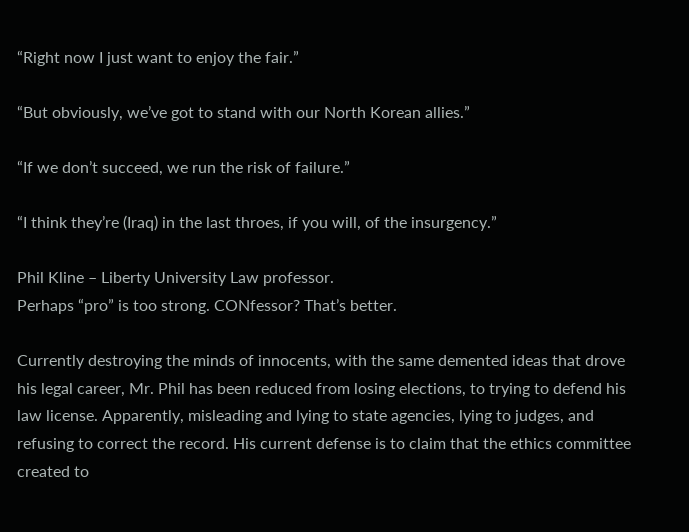“Right now I just want to enjoy the fair.”

“But obviously, we’ve got to stand with our North Korean allies.”

“If we don’t succeed, we run the risk of failure.”

“I think they’re (Iraq) in the last throes, if you will, of the insurgency.”

Phil Kline – Liberty University Law professor.
Perhaps “pro” is too strong. CONfessor? That’s better.

Currently destroying the minds of innocents, with the same demented ideas that drove his legal career, Mr. Phil has been reduced from losing elections, to trying to defend his law license. Apparently, misleading and lying to state agencies, lying to judges, and refusing to correct the record. His current defense is to claim that the ethics committee created to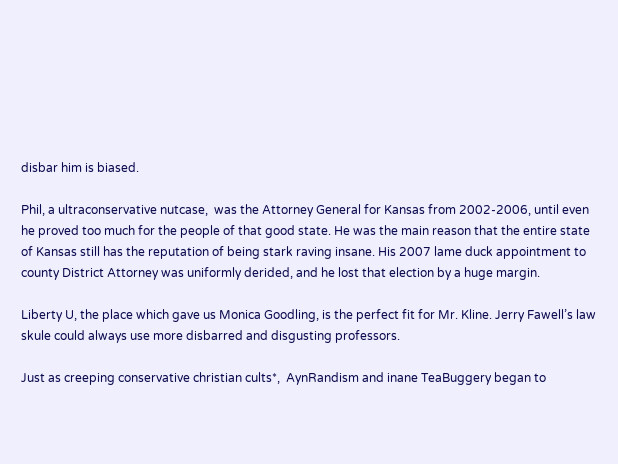disbar him is biased.

Phil, a ultraconservative nutcase,  was the Attorney General for Kansas from 2002-2006, until even he proved too much for the people of that good state. He was the main reason that the entire state of Kansas still has the reputation of being stark raving insane. His 2007 lame duck appointment to county District Attorney was uniformly derided, and he lost that election by a huge margin.

Liberty U, the place which gave us Monica Goodling, is the perfect fit for Mr. Kline. Jerry Fawell’s law skule could always use more disbarred and disgusting professors.

Just as creeping conservative christian cults*,  AynRandism and inane TeaBuggery began to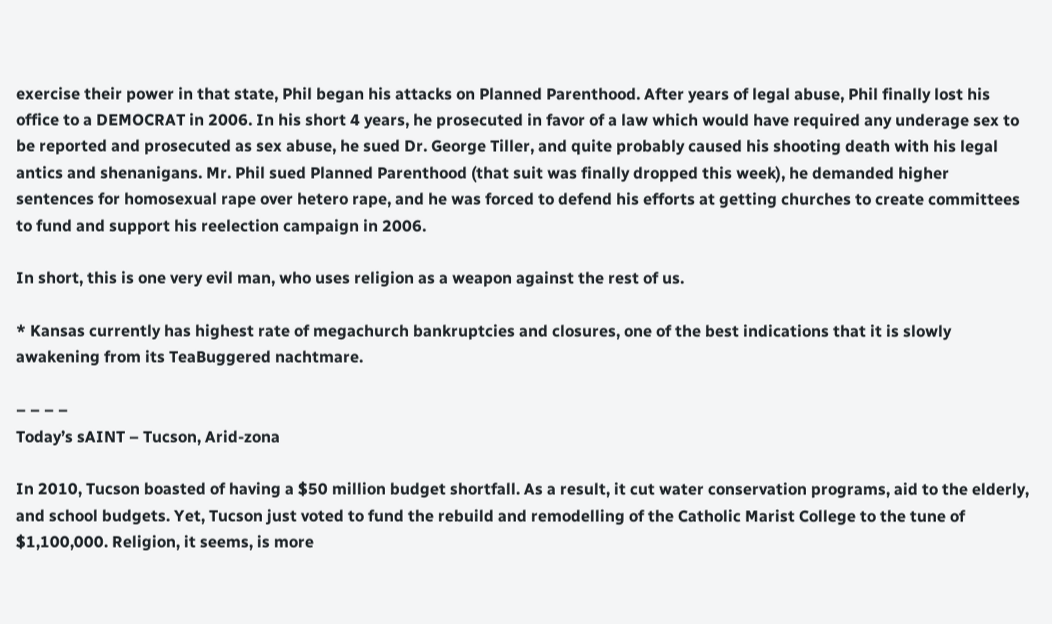exercise their power in that state, Phil began his attacks on Planned Parenthood. After years of legal abuse, Phil finally lost his office to a DEMOCRAT in 2006. In his short 4 years, he prosecuted in favor of a law which would have required any underage sex to be reported and prosecuted as sex abuse, he sued Dr. George Tiller, and quite probably caused his shooting death with his legal antics and shenanigans. Mr. Phil sued Planned Parenthood (that suit was finally dropped this week), he demanded higher sentences for homosexual rape over hetero rape, and he was forced to defend his efforts at getting churches to create committees to fund and support his reelection campaign in 2006.

In short, this is one very evil man, who uses religion as a weapon against the rest of us.

* Kansas currently has highest rate of megachurch bankruptcies and closures, one of the best indications that it is slowly awakening from its TeaBuggered nachtmare.

– – – –
Today’s sAINT – Tucson, Arid-zona

In 2010, Tucson boasted of having a $50 million budget shortfall. As a result, it cut water conservation programs, aid to the elderly, and school budgets. Yet, Tucson just voted to fund the rebuild and remodelling of the Catholic Marist College to the tune of $1,100,000. Religion, it seems, is more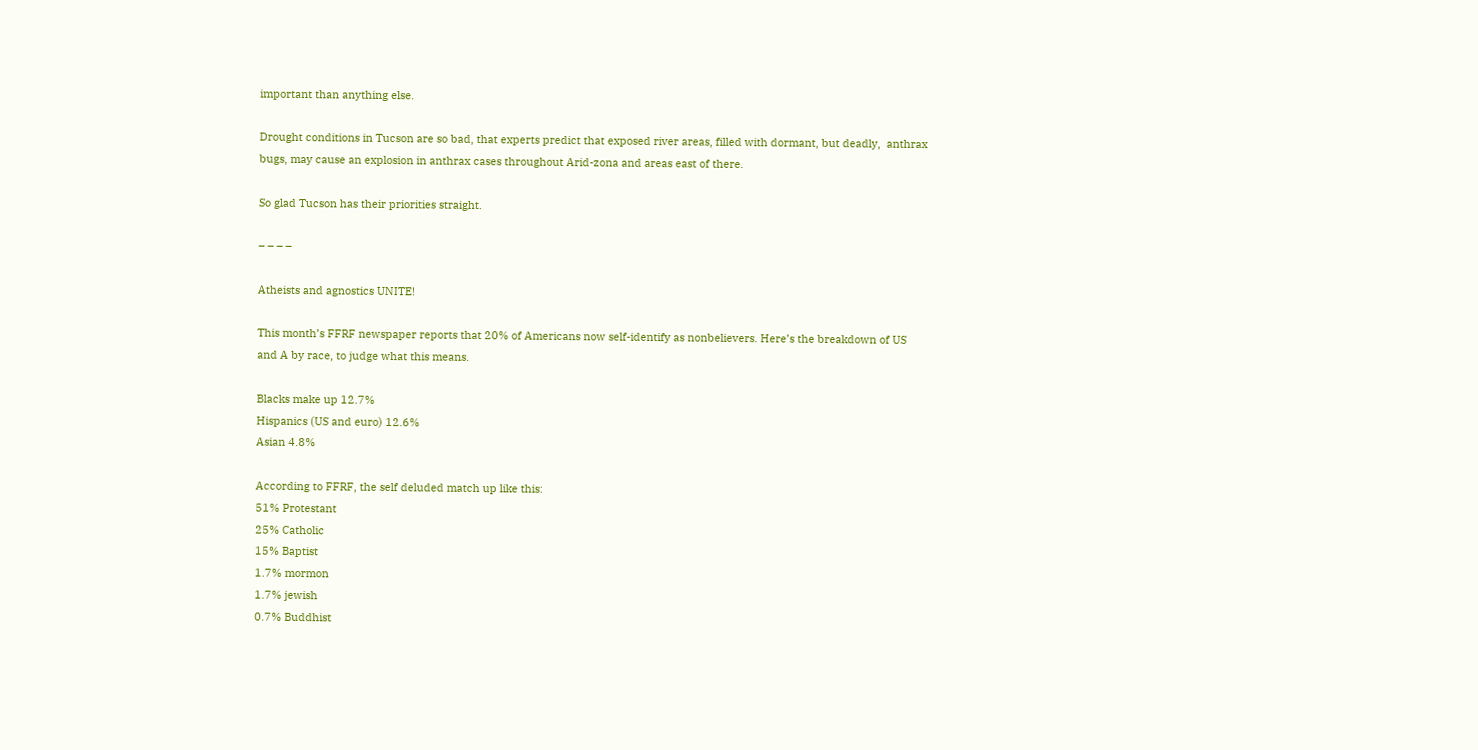important than anything else.

Drought conditions in Tucson are so bad, that experts predict that exposed river areas, filled with dormant, but deadly,  anthrax bugs, may cause an explosion in anthrax cases throughout Arid-zona and areas east of there.

So glad Tucson has their priorities straight.

– – – –

Atheists and agnostics UNITE!

This month’s FFRF newspaper reports that 20% of Americans now self-identify as nonbelievers. Here’s the breakdown of US and A by race, to judge what this means.

Blacks make up 12.7%
Hispanics (US and euro) 12.6%
Asian 4.8%

According to FFRF, the self deluded match up like this:
51% Protestant
25% Catholic
15% Baptist
1.7% mormon
1.7% jewish
0.7% Buddhist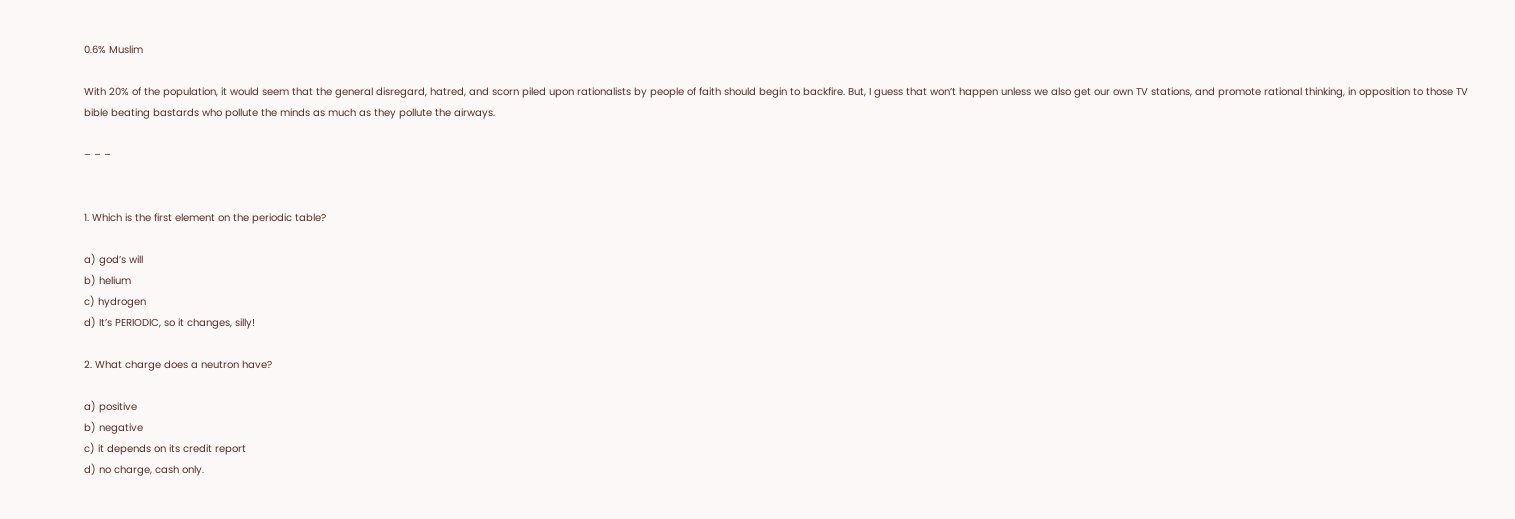0.6% Muslim

With 20% of the population, it would seem that the general disregard, hatred, and scorn piled upon rationalists by people of faith should begin to backfire. But, I guess that won’t happen unless we also get our own TV stations, and promote rational thinking, in opposition to those TV bible beating bastards who pollute the minds as much as they pollute the airways.

– – –


1. Which is the first element on the periodic table?

a) god’s will
b) helium
c) hydrogen
d) It’s PERIODIC, so it changes, silly!

2. What charge does a neutron have?

a) positive
b) negative
c) it depends on its credit report
d) no charge, cash only.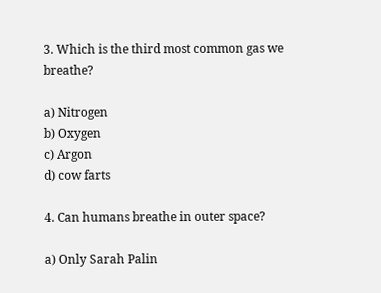3. Which is the third most common gas we breathe?

a) Nitrogen
b) Oxygen
c) Argon
d) cow farts

4. Can humans breathe in outer space?

a) Only Sarah Palin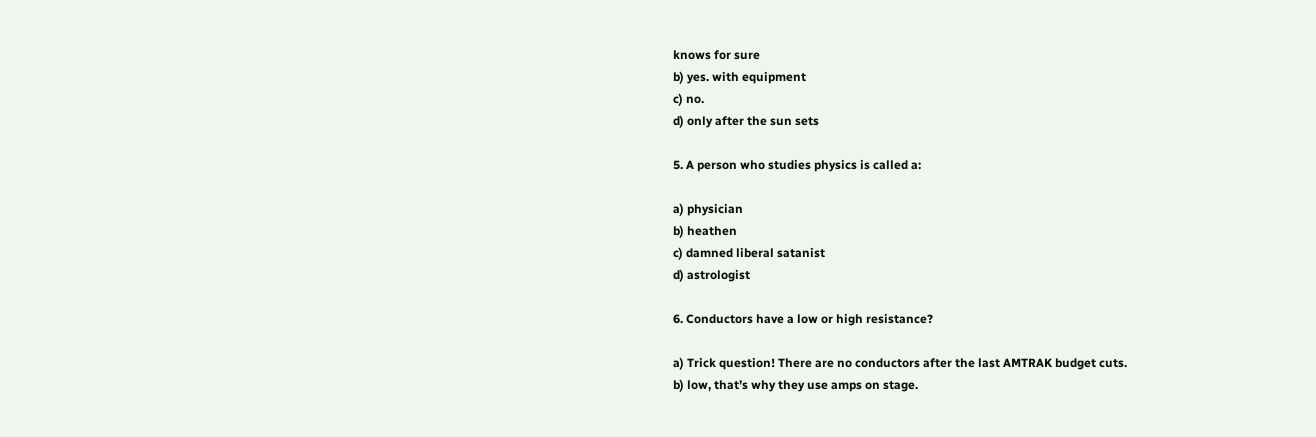knows for sure
b) yes. with equipment
c) no.
d) only after the sun sets

5. A person who studies physics is called a:

a) physician
b) heathen
c) damned liberal satanist
d) astrologist

6. Conductors have a low or high resistance?

a) Trick question! There are no conductors after the last AMTRAK budget cuts.
b) low, that’s why they use amps on stage.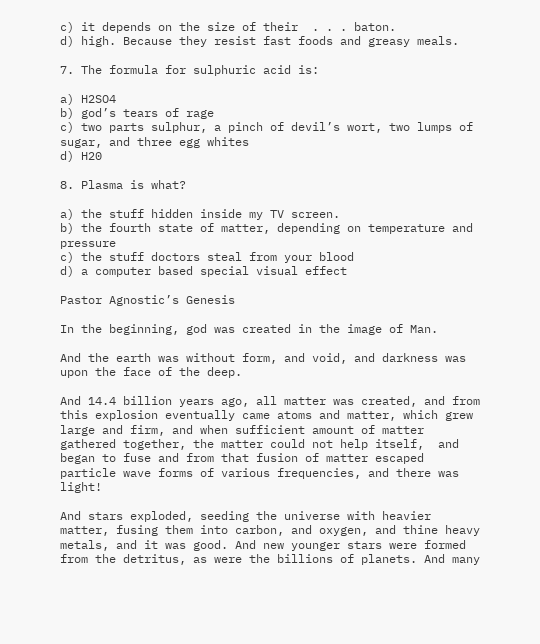c) it depends on the size of their  . . . baton.
d) high. Because they resist fast foods and greasy meals.

7. The formula for sulphuric acid is:

a) H2SO4
b) god’s tears of rage
c) two parts sulphur, a pinch of devil’s wort, two lumps of sugar, and three egg whites
d) H20

8. Plasma is what?

a) the stuff hidden inside my TV screen.
b) the fourth state of matter, depending on temperature and pressure
c) the stuff doctors steal from your blood
d) a computer based special visual effect

Pastor Agnostic’s Genesis

In the beginning, god was created in the image of Man.

And the earth was without form, and void, and darkness was upon the face of the deep.

And 14.4 billion years ago, all matter was created, and from this explosion eventually came atoms and matter, which grew large and firm, and when sufficient amount of matter gathered together, the matter could not help itself,  and began to fuse and from that fusion of matter escaped particle wave forms of various frequencies, and there was light!

And stars exploded, seeding the universe with heavier matter, fusing them into carbon, and oxygen, and thine heavy metals, and it was good. And new younger stars were formed from the detritus, as were the billions of planets. And many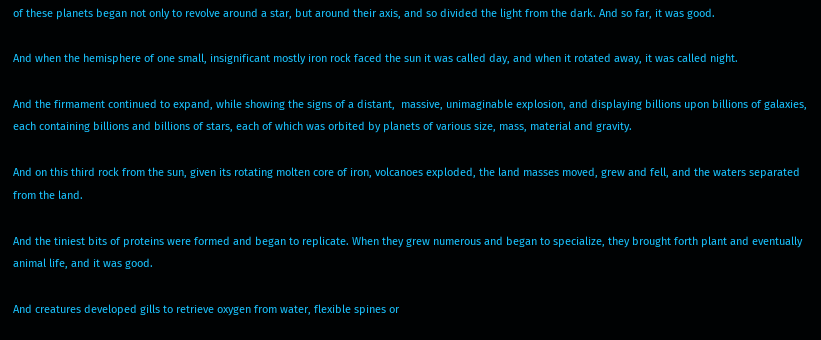of these planets began not only to revolve around a star, but around their axis, and so divided the light from the dark. And so far, it was good.

And when the hemisphere of one small, insignificant mostly iron rock faced the sun it was called day, and when it rotated away, it was called night.

And the firmament continued to expand, while showing the signs of a distant,  massive, unimaginable explosion, and displaying billions upon billions of galaxies, each containing billions and billions of stars, each of which was orbited by planets of various size, mass, material and gravity.

And on this third rock from the sun, given its rotating molten core of iron, volcanoes exploded, the land masses moved, grew and fell, and the waters separated from the land.

And the tiniest bits of proteins were formed and began to replicate. When they grew numerous and began to specialize, they brought forth plant and eventually animal life, and it was good.

And creatures developed gills to retrieve oxygen from water, flexible spines or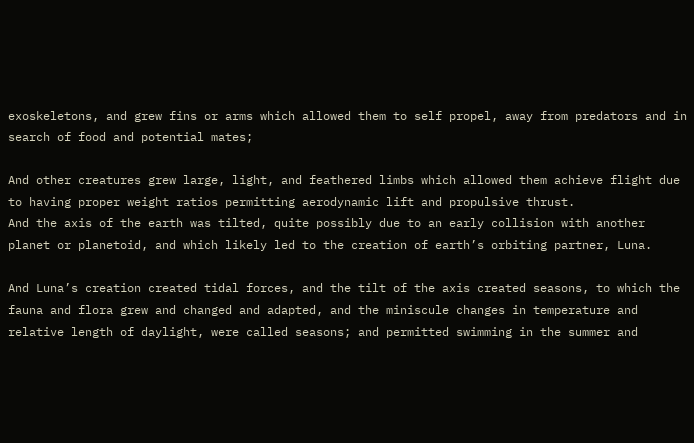exoskeletons, and grew fins or arms which allowed them to self propel, away from predators and in search of food and potential mates;

And other creatures grew large, light, and feathered limbs which allowed them achieve flight due to having proper weight ratios permitting aerodynamic lift and propulsive thrust.
And the axis of the earth was tilted, quite possibly due to an early collision with another planet or planetoid, and which likely led to the creation of earth’s orbiting partner, Luna.

And Luna’s creation created tidal forces, and the tilt of the axis created seasons, to which the fauna and flora grew and changed and adapted, and the miniscule changes in temperature and relative length of daylight, were called seasons; and permitted swimming in the summer and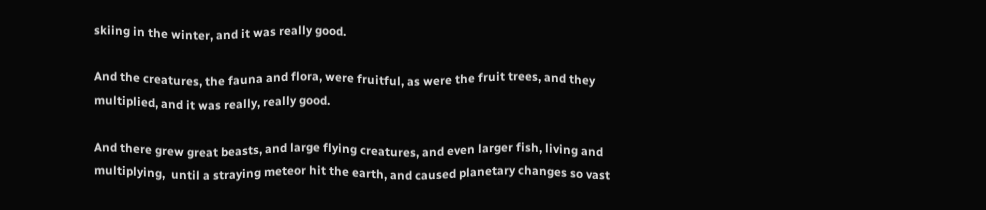skiing in the winter, and it was really good.

And the creatures, the fauna and flora, were fruitful, as were the fruit trees, and they multiplied, and it was really, really good.

And there grew great beasts, and large flying creatures, and even larger fish, living and multiplying,  until a straying meteor hit the earth, and caused planetary changes so vast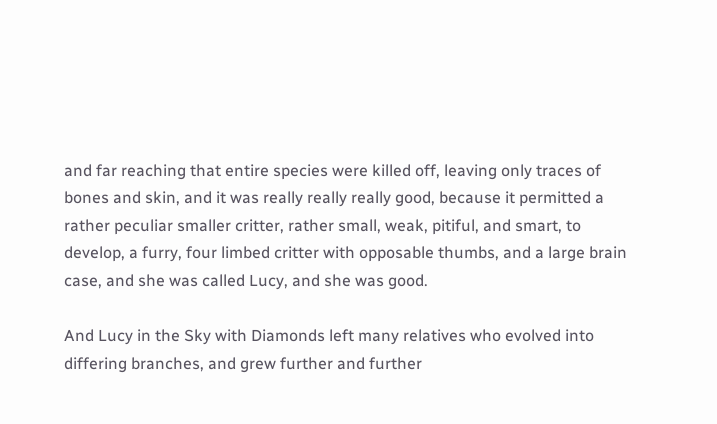and far reaching that entire species were killed off, leaving only traces of bones and skin, and it was really really really good, because it permitted a rather peculiar smaller critter, rather small, weak, pitiful, and smart, to develop, a furry, four limbed critter with opposable thumbs, and a large brain case, and she was called Lucy, and she was good.

And Lucy in the Sky with Diamonds left many relatives who evolved into differing branches, and grew further and further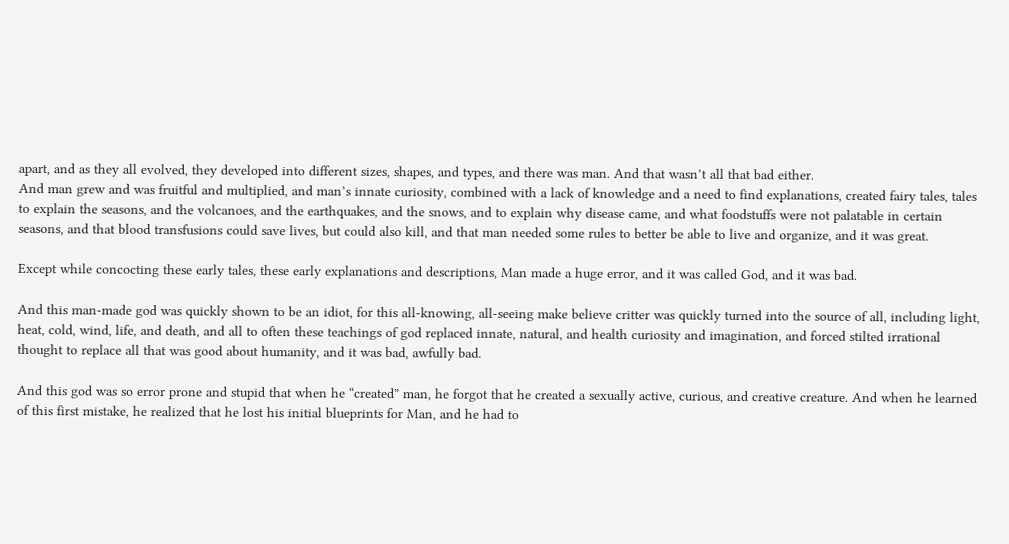apart, and as they all evolved, they developed into different sizes, shapes, and types, and there was man. And that wasn’t all that bad either.
And man grew and was fruitful and multiplied, and man’s innate curiosity, combined with a lack of knowledge and a need to find explanations, created fairy tales, tales to explain the seasons, and the volcanoes, and the earthquakes, and the snows, and to explain why disease came, and what foodstuffs were not palatable in certain seasons, and that blood transfusions could save lives, but could also kill, and that man needed some rules to better be able to live and organize, and it was great.

Except while concocting these early tales, these early explanations and descriptions, Man made a huge error, and it was called God, and it was bad.

And this man-made god was quickly shown to be an idiot, for this all-knowing, all-seeing make believe critter was quickly turned into the source of all, including light, heat, cold, wind, life, and death, and all to often these teachings of god replaced innate, natural, and health curiosity and imagination, and forced stilted irrational thought to replace all that was good about humanity, and it was bad, awfully bad.

And this god was so error prone and stupid that when he “created” man, he forgot that he created a sexually active, curious, and creative creature. And when he learned of this first mistake, he realized that he lost his initial blueprints for Man, and he had to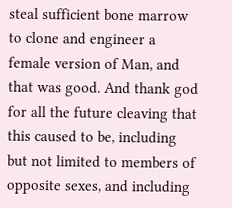steal sufficient bone marrow to clone and engineer a female version of Man, and that was good. And thank god for all the future cleaving that this caused to be, including but not limited to members of opposite sexes, and including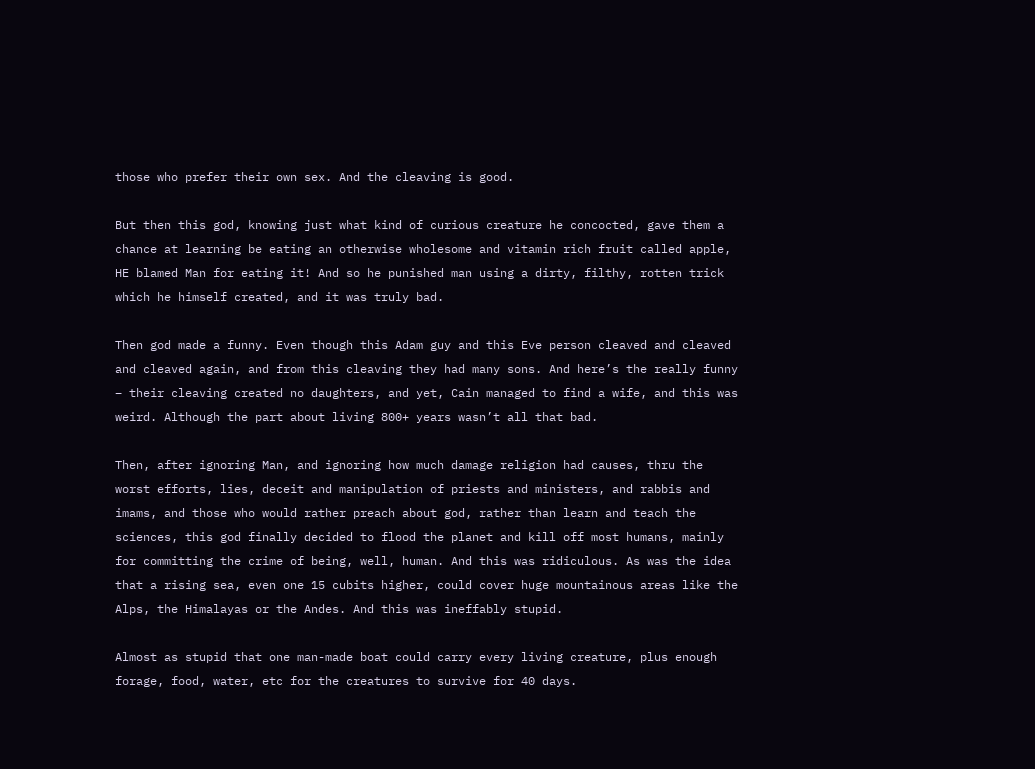those who prefer their own sex. And the cleaving is good.

But then this god, knowing just what kind of curious creature he concocted, gave them a chance at learning be eating an otherwise wholesome and vitamin rich fruit called apple, HE blamed Man for eating it! And so he punished man using a dirty, filthy, rotten trick which he himself created, and it was truly bad.

Then god made a funny. Even though this Adam guy and this Eve person cleaved and cleaved and cleaved again, and from this cleaving they had many sons. And here’s the really funny – their cleaving created no daughters, and yet, Cain managed to find a wife, and this was weird. Although the part about living 800+ years wasn’t all that bad.

Then, after ignoring Man, and ignoring how much damage religion had causes, thru the worst efforts, lies, deceit and manipulation of priests and ministers, and rabbis and imams, and those who would rather preach about god, rather than learn and teach the sciences, this god finally decided to flood the planet and kill off most humans, mainly for committing the crime of being, well, human. And this was ridiculous. As was the idea that a rising sea, even one 15 cubits higher, could cover huge mountainous areas like the Alps, the Himalayas or the Andes. And this was ineffably stupid.

Almost as stupid that one man-made boat could carry every living creature, plus enough forage, food, water, etc for the creatures to survive for 40 days.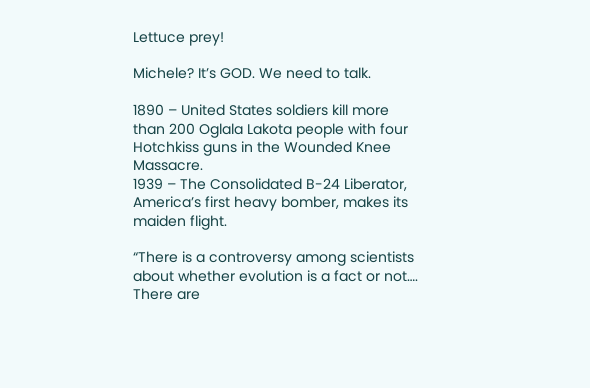Lettuce prey!

Michele? It’s GOD. We need to talk.

1890 – United States soldiers kill more than 200 Oglala Lakota people with four Hotchkiss guns in the Wounded Knee Massacre.
1939 – The Consolidated B-24 Liberator, America’s first heavy bomber, makes its maiden flight.

“There is a controversy among scientists about whether evolution is a fact or not…. There are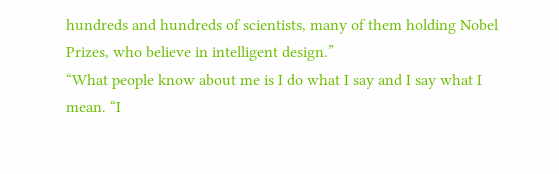hundreds and hundreds of scientists, many of them holding Nobel Prizes, who believe in intelligent design.”
“What people know about me is I do what I say and I say what I mean. “I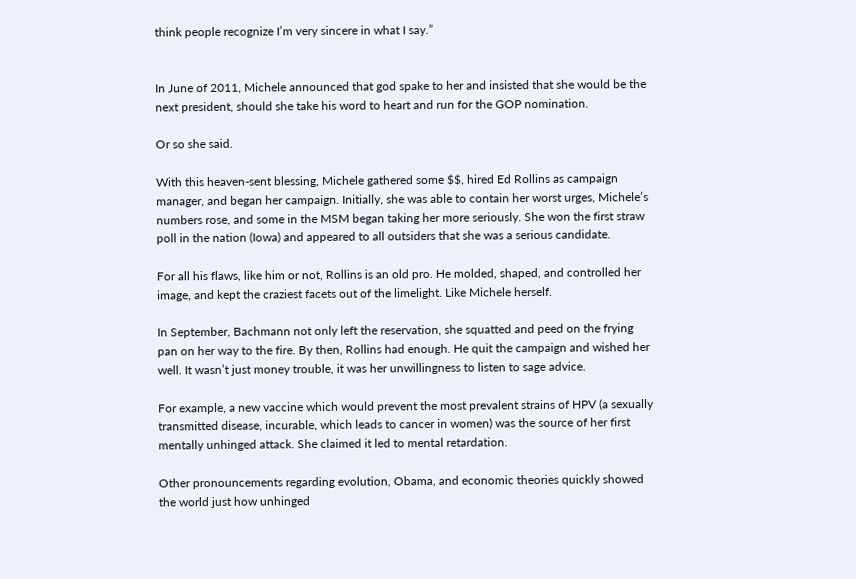think people recognize I’m very sincere in what I say.”


In June of 2011, Michele announced that god spake to her and insisted that she would be the next president, should she take his word to heart and run for the GOP nomination.

Or so she said.

With this heaven-sent blessing, Michele gathered some $$, hired Ed Rollins as campaign manager, and began her campaign. Initially, she was able to contain her worst urges, Michele’s numbers rose, and some in the MSM began taking her more seriously. She won the first straw poll in the nation (Iowa) and appeared to all outsiders that she was a serious candidate.

For all his flaws, like him or not, Rollins is an old pro. He molded, shaped, and controlled her image, and kept the craziest facets out of the limelight. Like Michele herself.

In September, Bachmann not only left the reservation, she squatted and peed on the frying pan on her way to the fire. By then, Rollins had enough. He quit the campaign and wished her well. It wasn’t just money trouble, it was her unwillingness to listen to sage advice.

For example, a new vaccine which would prevent the most prevalent strains of HPV (a sexually transmitted disease, incurable, which leads to cancer in women) was the source of her first mentally unhinged attack. She claimed it led to mental retardation.

Other pronouncements regarding evolution, Obama, and economic theories quickly showed the world just how unhinged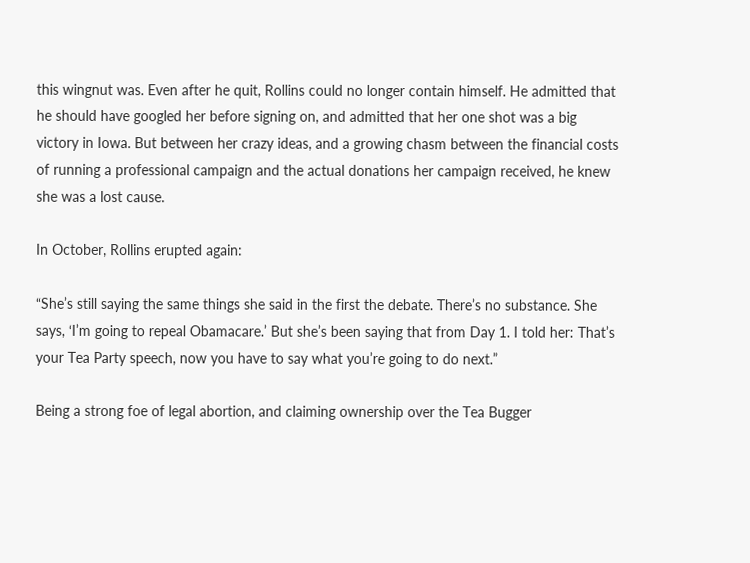this wingnut was. Even after he quit, Rollins could no longer contain himself. He admitted that he should have googled her before signing on, and admitted that her one shot was a big victory in Iowa. But between her crazy ideas, and a growing chasm between the financial costs of running a professional campaign and the actual donations her campaign received, he knew she was a lost cause.

In October, Rollins erupted again:

“She’s still saying the same things she said in the first the debate. There’s no substance. She says, ‘I’m going to repeal Obamacare.’ But she’s been saying that from Day 1. I told her: That’s your Tea Party speech, now you have to say what you’re going to do next.”

Being a strong foe of legal abortion, and claiming ownership over the Tea Bugger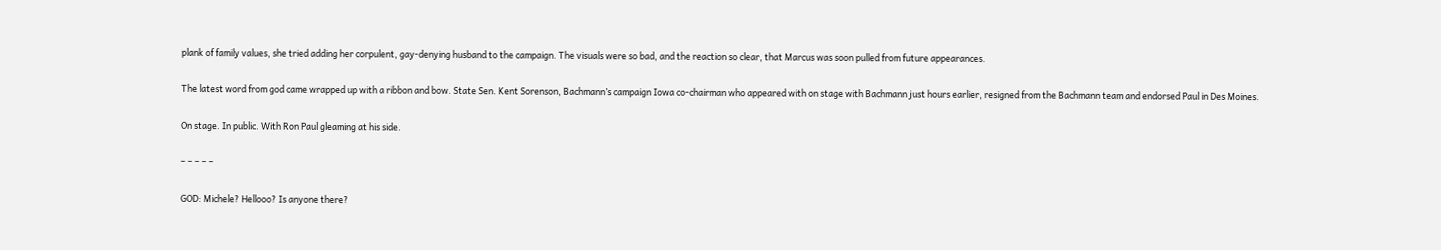plank of family values, she tried adding her corpulent, gay-denying husband to the campaign. The visuals were so bad, and the reaction so clear, that Marcus was soon pulled from future appearances.

The latest word from god came wrapped up with a ribbon and bow. State Sen. Kent Sorenson, Bachmann’s campaign Iowa co-chairman who appeared with on stage with Bachmann just hours earlier, resigned from the Bachmann team and endorsed Paul in Des Moines.

On stage. In public. With Ron Paul gleaming at his side.

– – – – –

GOD: Michele? Hellooo? Is anyone there?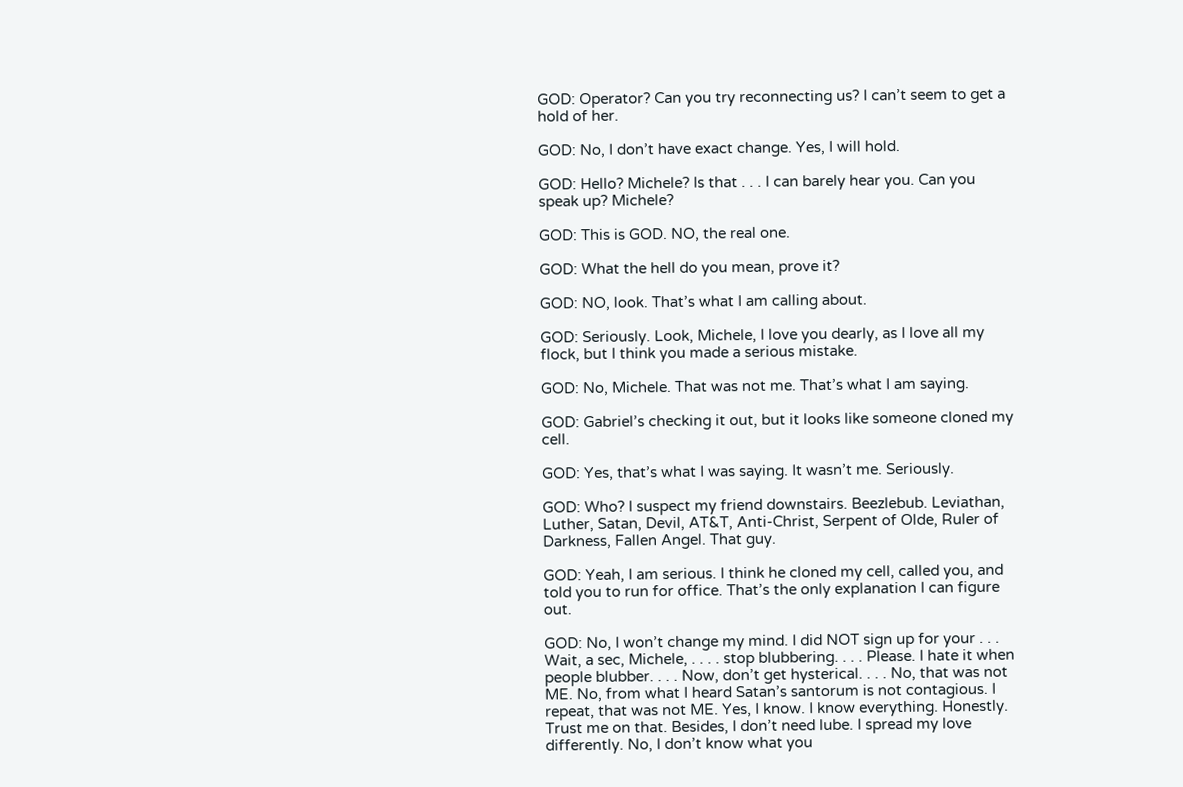GOD: Operator? Can you try reconnecting us? I can’t seem to get a hold of her.

GOD: No, I don’t have exact change. Yes, I will hold.

GOD: Hello? Michele? Is that . . . I can barely hear you. Can you speak up? Michele?

GOD: This is GOD. NO, the real one.

GOD: What the hell do you mean, prove it?

GOD: NO, look. That’s what I am calling about.

GOD: Seriously. Look, Michele, I love you dearly, as I love all my flock, but I think you made a serious mistake.

GOD: No, Michele. That was not me. That’s what I am saying.

GOD: Gabriel’s checking it out, but it looks like someone cloned my cell.

GOD: Yes, that’s what I was saying. It wasn’t me. Seriously.

GOD: Who? I suspect my friend downstairs. Beezlebub. Leviathan, Luther, Satan, Devil, AT&T, Anti-Christ, Serpent of Olde, Ruler of Darkness, Fallen Angel. That guy.

GOD: Yeah, I am serious. I think he cloned my cell, called you, and told you to run for office. That’s the only explanation I can figure out.

GOD: No, I won’t change my mind. I did NOT sign up for your . . . Wait, a sec, Michele, . . . . stop blubbering. . . . Please. I hate it when people blubber. . . . Now, don’t get hysterical. . . . No, that was not ME. No, from what I heard Satan’s santorum is not contagious. I repeat, that was not ME. Yes, I know. I know everything. Honestly. Trust me on that. Besides, I don’t need lube. I spread my love differently. No, I don’t know what you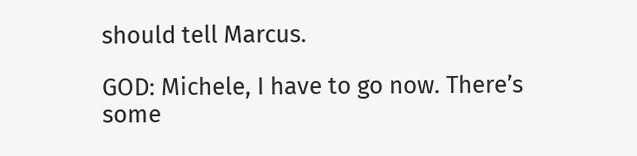should tell Marcus.

GOD: Michele, I have to go now. There’s some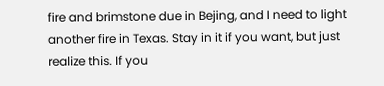fire and brimstone due in Bejing, and I need to light another fire in Texas. Stay in it if you want, but just realize this. If you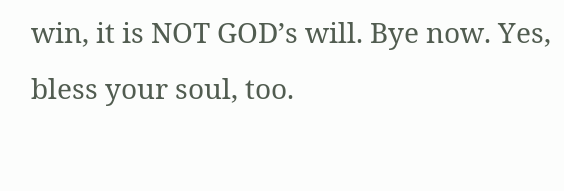win, it is NOT GOD’s will. Bye now. Yes, bless your soul, too.